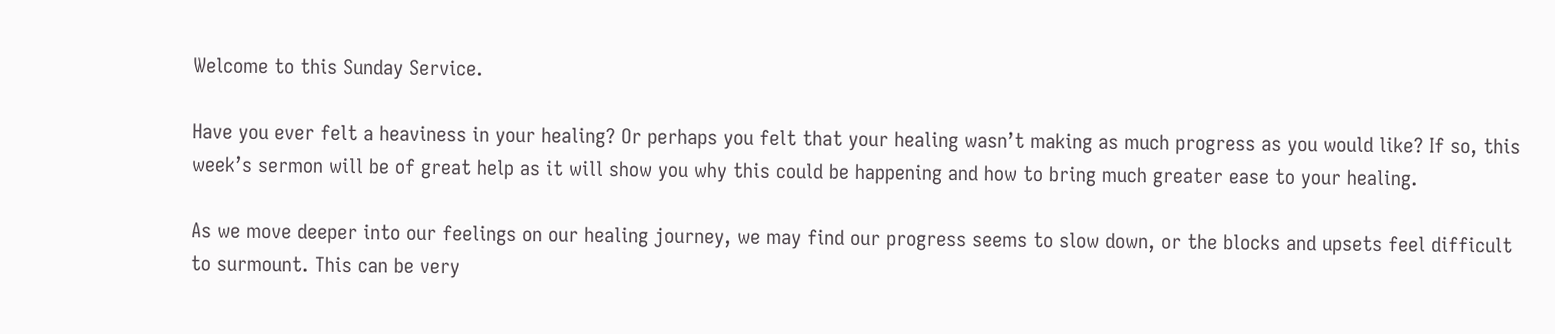Welcome to this Sunday Service.

Have you ever felt a heaviness in your healing? Or perhaps you felt that your healing wasn’t making as much progress as you would like? If so, this week’s sermon will be of great help as it will show you why this could be happening and how to bring much greater ease to your healing.

As we move deeper into our feelings on our healing journey, we may find our progress seems to slow down, or the blocks and upsets feel difficult to surmount. This can be very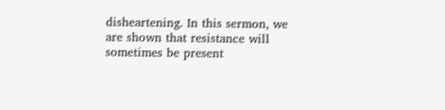disheartening. In this sermon, we are shown that resistance will sometimes be present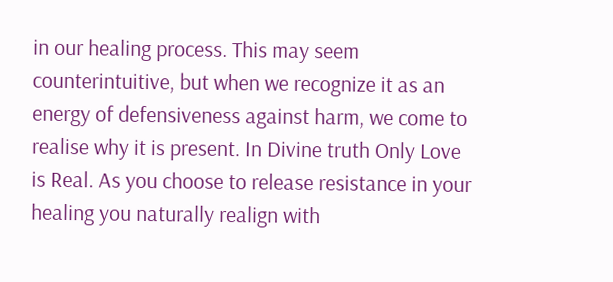in our healing process. This may seem counterintuitive, but when we recognize it as an energy of defensiveness against harm, we come to realise why it is present. In Divine truth Only Love is Real. As you choose to release resistance in your healing you naturally realign with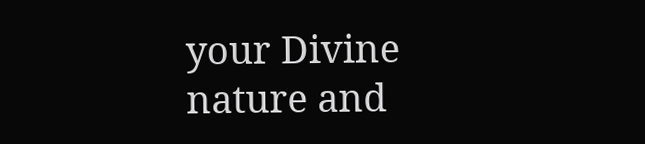your Divine nature and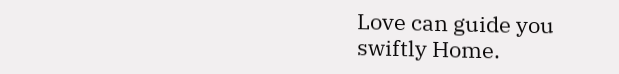Love can guide you swiftly Home.